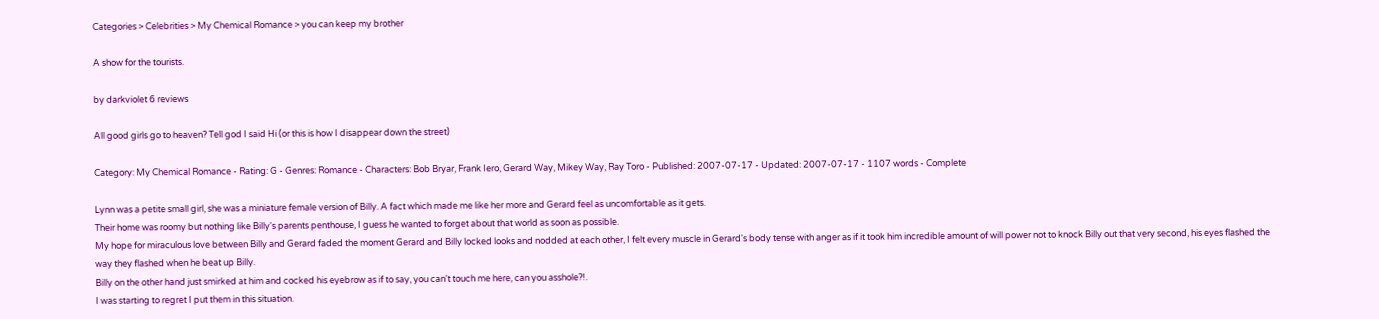Categories > Celebrities > My Chemical Romance > you can keep my brother

A show for the tourists.

by darkviolet 6 reviews

All good girls go to heaven? Tell god I said Hi (or this is how I disappear down the street)

Category: My Chemical Romance - Rating: G - Genres: Romance - Characters: Bob Bryar, Frank Iero, Gerard Way, Mikey Way, Ray Toro - Published: 2007-07-17 - Updated: 2007-07-17 - 1107 words - Complete

Lynn was a petite small girl, she was a miniature female version of Billy. A fact which made me like her more and Gerard feel as uncomfortable as it gets.
Their home was roomy but nothing like Billy's parents penthouse, I guess he wanted to forget about that world as soon as possible.
My hope for miraculous love between Billy and Gerard faded the moment Gerard and Billy locked looks and nodded at each other, I felt every muscle in Gerard's body tense with anger as if it took him incredible amount of will power not to knock Billy out that very second, his eyes flashed the way they flashed when he beat up Billy.
Billy on the other hand just smirked at him and cocked his eyebrow as if to say, you can't touch me here, can you asshole?!.
I was starting to regret I put them in this situation.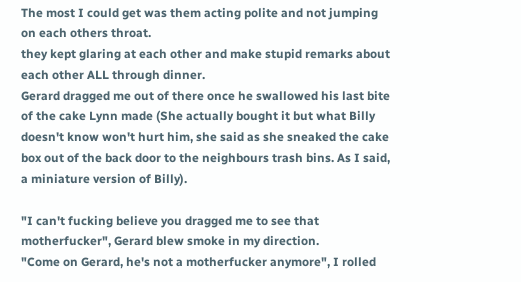The most I could get was them acting polite and not jumping on each others throat.
they kept glaring at each other and make stupid remarks about each other ALL through dinner.
Gerard dragged me out of there once he swallowed his last bite of the cake Lynn made (She actually bought it but what Billy doesn't know won't hurt him, she said as she sneaked the cake box out of the back door to the neighbours trash bins. As I said, a miniature version of Billy).

"I can't fucking believe you dragged me to see that motherfucker", Gerard blew smoke in my direction.
"Come on Gerard, he's not a motherfucker anymore", I rolled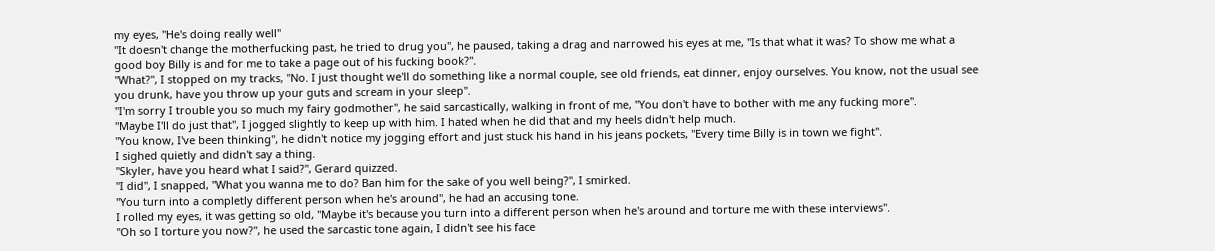my eyes, "He's doing really well"
"It doesn't change the motherfucking past, he tried to drug you", he paused, taking a drag and narrowed his eyes at me, "Is that what it was? To show me what a good boy Billy is and for me to take a page out of his fucking book?".
"What?", I stopped on my tracks, "No. I just thought we'll do something like a normal couple, see old friends, eat dinner, enjoy ourselves. You know, not the usual see you drunk, have you throw up your guts and scream in your sleep".
"I'm sorry I trouble you so much my fairy godmother", he said sarcastically, walking in front of me, "You don't have to bother with me any fucking more".
"Maybe I'll do just that", I jogged slightly to keep up with him. I hated when he did that and my heels didn't help much.
"You know, I've been thinking", he didn't notice my jogging effort and just stuck his hand in his jeans pockets, "Every time Billy is in town we fight".
I sighed quietly and didn't say a thing.
"Skyler, have you heard what I said?", Gerard quizzed.
"I did", I snapped, "What you wanna me to do? Ban him for the sake of you well being?", I smirked.
"You turn into a completly different person when he's around", he had an accusing tone.
I rolled my eyes, it was getting so old, "Maybe it's because you turn into a different person when he's around and torture me with these interviews".
"Oh so I torture you now?", he used the sarcastic tone again, I didn't see his face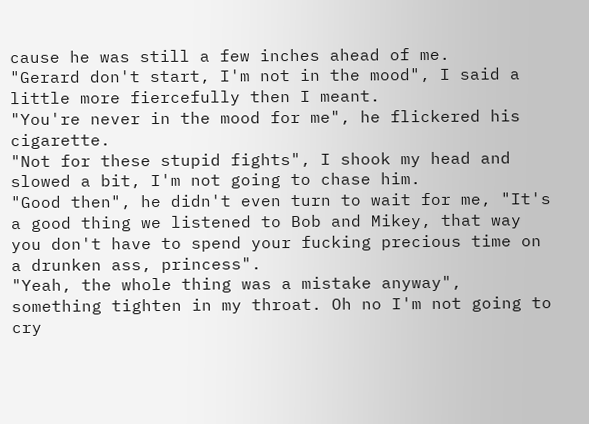cause he was still a few inches ahead of me.
"Gerard don't start, I'm not in the mood", I said a little more fiercefully then I meant.
"You're never in the mood for me", he flickered his cigarette.
"Not for these stupid fights", I shook my head and slowed a bit, I'm not going to chase him.
"Good then", he didn't even turn to wait for me, "It's a good thing we listened to Bob and Mikey, that way you don't have to spend your fucking precious time on a drunken ass, princess".
"Yeah, the whole thing was a mistake anyway", something tighten in my throat. Oh no I'm not going to cry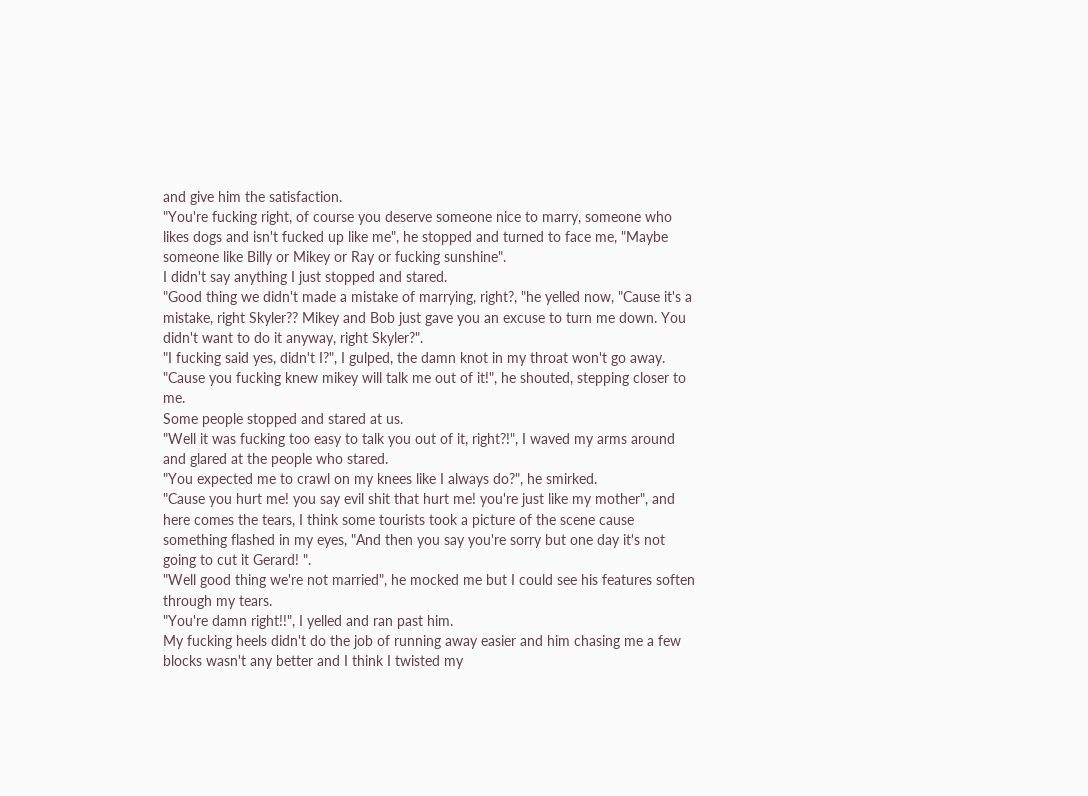and give him the satisfaction.
"You're fucking right, of course you deserve someone nice to marry, someone who likes dogs and isn't fucked up like me", he stopped and turned to face me, "Maybe someone like Billy or Mikey or Ray or fucking sunshine".
I didn't say anything I just stopped and stared.
"Good thing we didn't made a mistake of marrying, right?, "he yelled now, "Cause it's a mistake, right Skyler?? Mikey and Bob just gave you an excuse to turn me down. You didn't want to do it anyway, right Skyler?".
"I fucking said yes, didn't I?", I gulped, the damn knot in my throat won't go away.
"Cause you fucking knew mikey will talk me out of it!", he shouted, stepping closer to me.
Some people stopped and stared at us.
"Well it was fucking too easy to talk you out of it, right?!", I waved my arms around and glared at the people who stared.
"You expected me to crawl on my knees like I always do?", he smirked.
"Cause you hurt me! you say evil shit that hurt me! you're just like my mother", and here comes the tears, I think some tourists took a picture of the scene cause something flashed in my eyes, "And then you say you're sorry but one day it's not going to cut it Gerard! ".
"Well good thing we're not married", he mocked me but I could see his features soften through my tears.
"You're damn right!!", I yelled and ran past him.
My fucking heels didn't do the job of running away easier and him chasing me a few blocks wasn't any better and I think I twisted my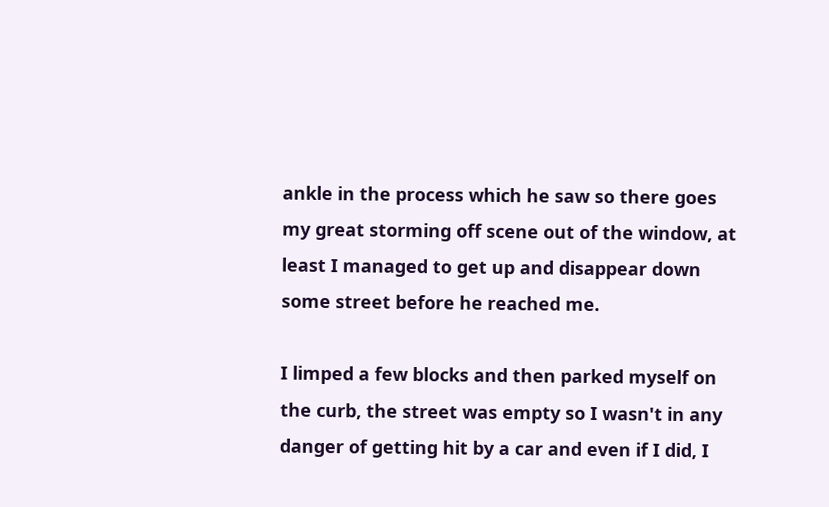ankle in the process which he saw so there goes my great storming off scene out of the window, at least I managed to get up and disappear down some street before he reached me.

I limped a few blocks and then parked myself on the curb, the street was empty so I wasn't in any danger of getting hit by a car and even if I did, I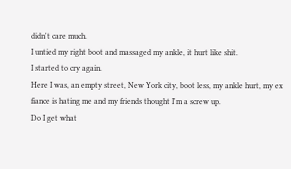didn't care much.
I untied my right boot and massaged my ankle, it hurt like shit.
I started to cry again.
Here I was, an empty street, New York city, boot less, my ankle hurt, my ex fiance is hating me and my friends thought I'm a screw up.
Do I get what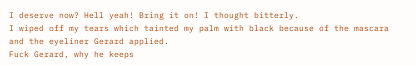I deserve now? Hell yeah! Bring it on! I thought bitterly.
I wiped off my tears which tainted my palm with black because of the mascara and the eyeliner Gerard applied.
Fuck Gerard, why he keeps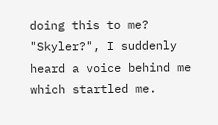doing this to me?
"Skyler?", I suddenly heard a voice behind me which startled me.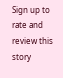Sign up to rate and review this story